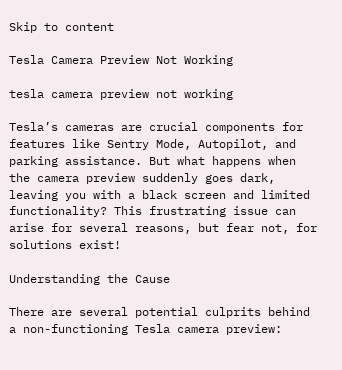Skip to content

Tesla Camera Preview Not Working

tesla camera preview not working

Tesla’s cameras are crucial components for features like Sentry Mode, Autopilot, and parking assistance. But what happens when the camera preview suddenly goes dark, leaving you with a black screen and limited functionality? This frustrating issue can arise for several reasons, but fear not, for solutions exist!

Understanding the Cause

There are several potential culprits behind a non-functioning Tesla camera preview: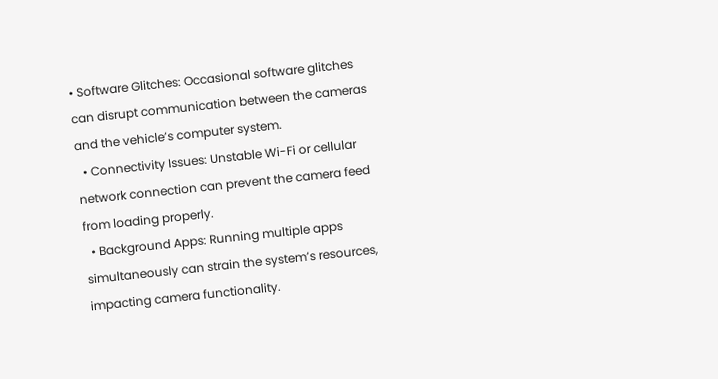• Software Glitches: Occasional software glitches can disrupt communication between the cameras and the vehicle’s computer system.
  • Connectivity Issues: Unstable Wi-Fi or cellular network connection can prevent the camera feed from loading properly.
  • Background Apps: Running multiple apps simultaneously can strain the system’s resources, impacting camera functionality.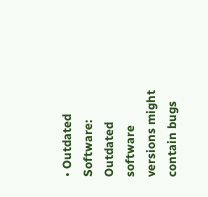• Outdated Software: Outdated software versions might contain bugs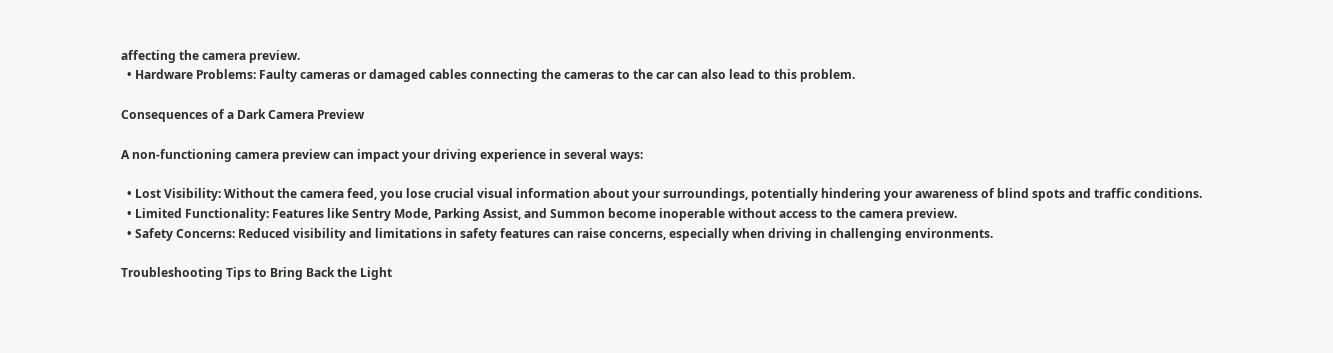affecting the camera preview.
  • Hardware Problems: Faulty cameras or damaged cables connecting the cameras to the car can also lead to this problem.

Consequences of a Dark Camera Preview

A non-functioning camera preview can impact your driving experience in several ways:

  • Lost Visibility: Without the camera feed, you lose crucial visual information about your surroundings, potentially hindering your awareness of blind spots and traffic conditions.
  • Limited Functionality: Features like Sentry Mode, Parking Assist, and Summon become inoperable without access to the camera preview.
  • Safety Concerns: Reduced visibility and limitations in safety features can raise concerns, especially when driving in challenging environments.

Troubleshooting Tips to Bring Back the Light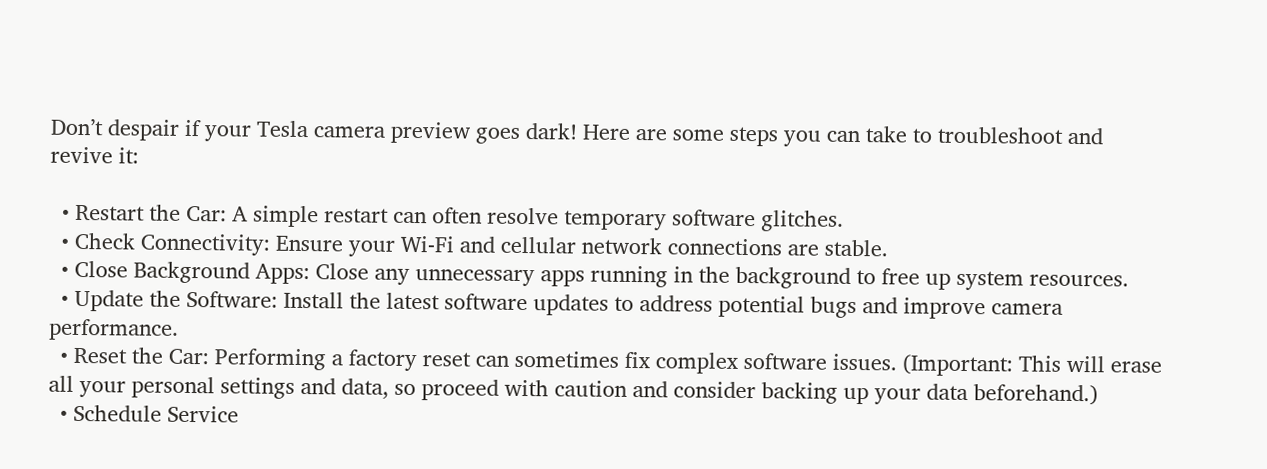Don’t despair if your Tesla camera preview goes dark! Here are some steps you can take to troubleshoot and revive it:

  • Restart the Car: A simple restart can often resolve temporary software glitches.
  • Check Connectivity: Ensure your Wi-Fi and cellular network connections are stable.
  • Close Background Apps: Close any unnecessary apps running in the background to free up system resources.
  • Update the Software: Install the latest software updates to address potential bugs and improve camera performance.
  • Reset the Car: Performing a factory reset can sometimes fix complex software issues. (Important: This will erase all your personal settings and data, so proceed with caution and consider backing up your data beforehand.)
  • Schedule Service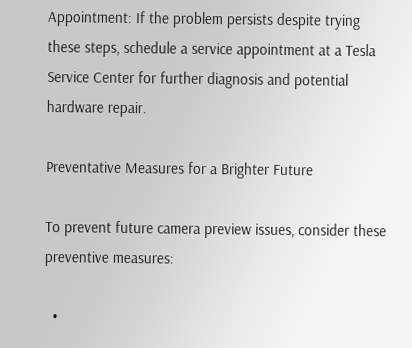Appointment: If the problem persists despite trying these steps, schedule a service appointment at a Tesla Service Center for further diagnosis and potential hardware repair.

Preventative Measures for a Brighter Future

To prevent future camera preview issues, consider these preventive measures:

  •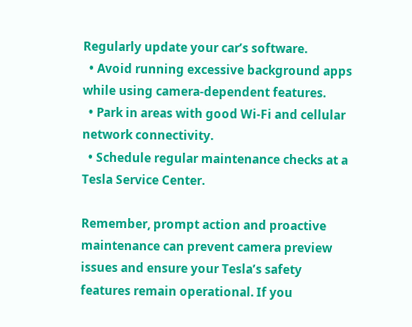Regularly update your car’s software.
  • Avoid running excessive background apps while using camera-dependent features.
  • Park in areas with good Wi-Fi and cellular network connectivity.
  • Schedule regular maintenance checks at a Tesla Service Center.

Remember, prompt action and proactive maintenance can prevent camera preview issues and ensure your Tesla’s safety features remain operational. If you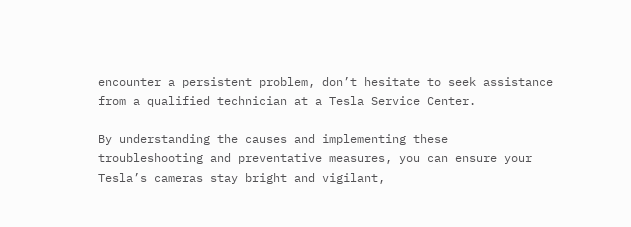encounter a persistent problem, don’t hesitate to seek assistance from a qualified technician at a Tesla Service Center.

By understanding the causes and implementing these troubleshooting and preventative measures, you can ensure your Tesla’s cameras stay bright and vigilant,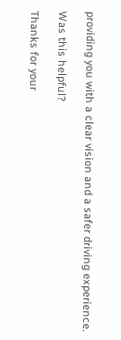providing you with a clear vision and a safer driving experience.

Was this helpful?

Thanks for your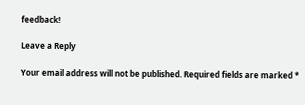feedback!

Leave a Reply

Your email address will not be published. Required fields are marked *